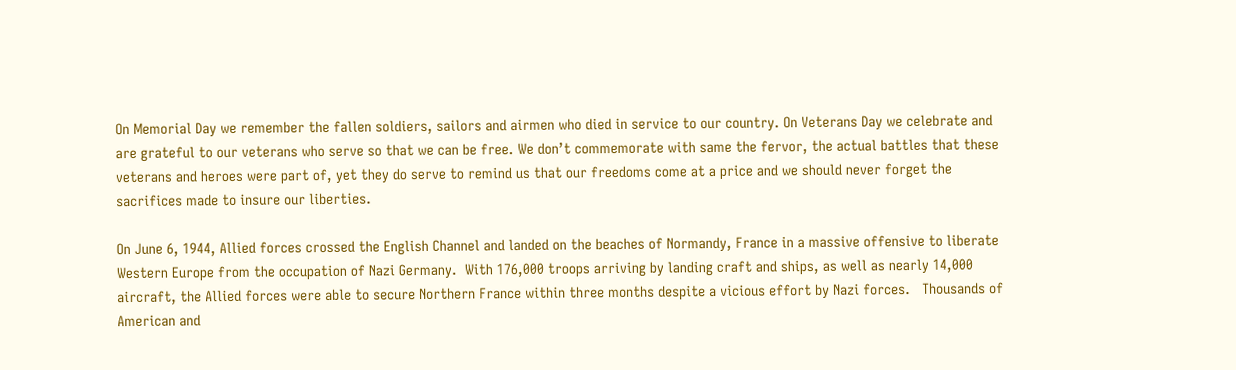On Memorial Day we remember the fallen soldiers, sailors and airmen who died in service to our country. On Veterans Day we celebrate and are grateful to our veterans who serve so that we can be free. We don’t commemorate with same the fervor, the actual battles that these veterans and heroes were part of, yet they do serve to remind us that our freedoms come at a price and we should never forget the sacrifices made to insure our liberties.

On June 6, 1944, Allied forces crossed the English Channel and landed on the beaches of Normandy, France in a massive offensive to liberate Western Europe from the occupation of Nazi Germany.  With 176,000 troops arriving by landing craft and ships, as well as nearly 14,000 aircraft, the Allied forces were able to secure Northern France within three months despite a vicious effort by Nazi forces.   Thousands of American and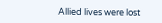Allied lives were lost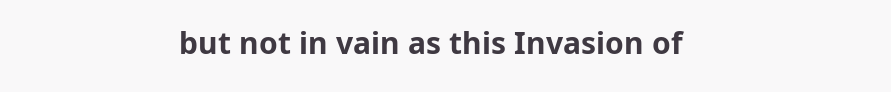but not in vain as this Invasion of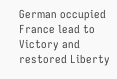German occupied France lead to Victory and restored Liberty